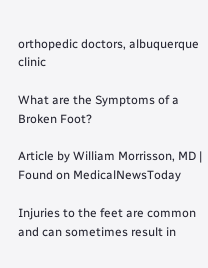orthopedic doctors, albuquerque clinic

What are the Symptoms of a Broken Foot?

Article by William Morrisson, MD | Found on MedicalNewsToday

Injuries to the feet are common and can sometimes result in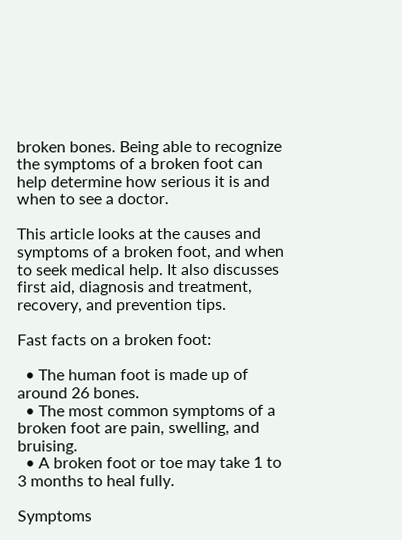broken bones. Being able to recognize the symptoms of a broken foot can help determine how serious it is and when to see a doctor.

This article looks at the causes and symptoms of a broken foot, and when to seek medical help. It also discusses first aid, diagnosis and treatment, recovery, and prevention tips.

Fast facts on a broken foot:

  • The human foot is made up of around 26 bones.
  • The most common symptoms of a broken foot are pain, swelling, and bruising.
  • A broken foot or toe may take 1 to 3 months to heal fully.

Symptoms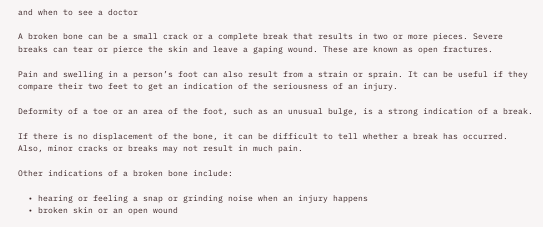and when to see a doctor

A broken bone can be a small crack or a complete break that results in two or more pieces. Severe breaks can tear or pierce the skin and leave a gaping wound. These are known as open fractures.

Pain and swelling in a person’s foot can also result from a strain or sprain. It can be useful if they compare their two feet to get an indication of the seriousness of an injury.

Deformity of a toe or an area of the foot, such as an unusual bulge, is a strong indication of a break.

If there is no displacement of the bone, it can be difficult to tell whether a break has occurred. Also, minor cracks or breaks may not result in much pain.

Other indications of a broken bone include:

  • hearing or feeling a snap or grinding noise when an injury happens
  • broken skin or an open wound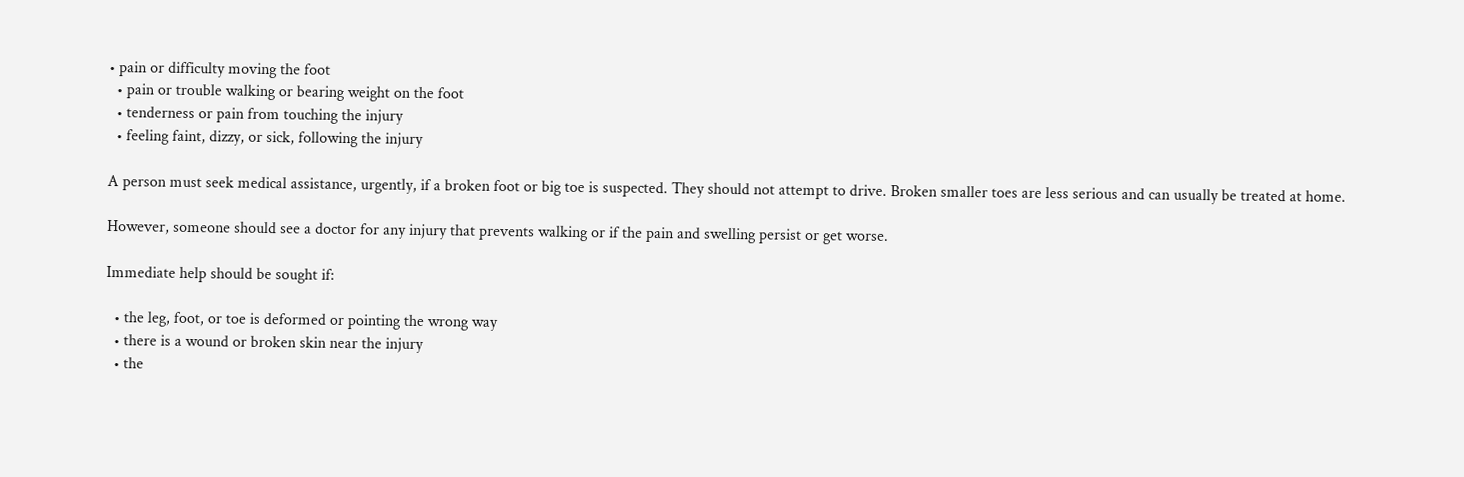• pain or difficulty moving the foot
  • pain or trouble walking or bearing weight on the foot
  • tenderness or pain from touching the injury
  • feeling faint, dizzy, or sick, following the injury

A person must seek medical assistance, urgently, if a broken foot or big toe is suspected. They should not attempt to drive. Broken smaller toes are less serious and can usually be treated at home.

However, someone should see a doctor for any injury that prevents walking or if the pain and swelling persist or get worse.

Immediate help should be sought if:

  • the leg, foot, or toe is deformed or pointing the wrong way
  • there is a wound or broken skin near the injury
  • the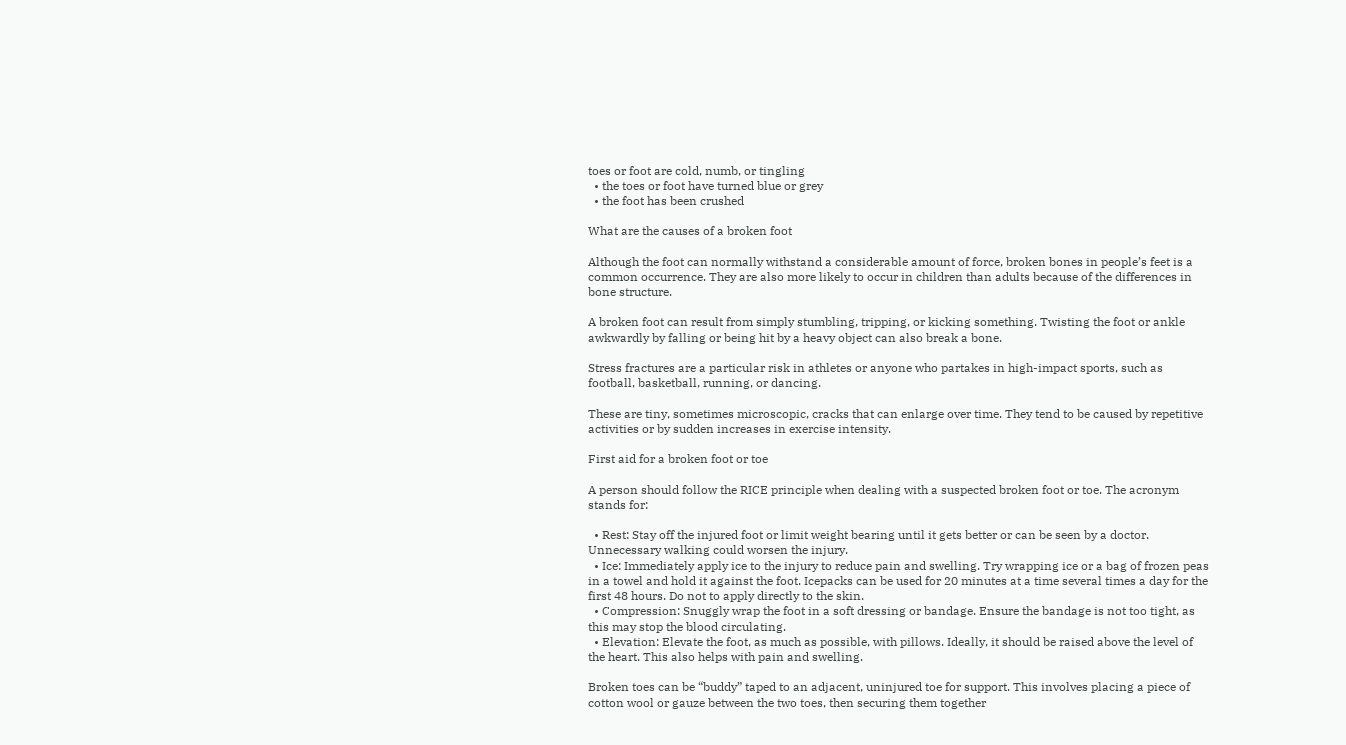toes or foot are cold, numb, or tingling
  • the toes or foot have turned blue or grey
  • the foot has been crushed

What are the causes of a broken foot

Although the foot can normally withstand a considerable amount of force, broken bones in people’s feet is a common occurrence. They are also more likely to occur in children than adults because of the differences in bone structure.

A broken foot can result from simply stumbling, tripping, or kicking something. Twisting the foot or ankle awkwardly by falling or being hit by a heavy object can also break a bone.

Stress fractures are a particular risk in athletes or anyone who partakes in high-impact sports, such as football, basketball, running, or dancing.

These are tiny, sometimes microscopic, cracks that can enlarge over time. They tend to be caused by repetitive activities or by sudden increases in exercise intensity.

First aid for a broken foot or toe

A person should follow the RICE principle when dealing with a suspected broken foot or toe. The acronym stands for:

  • Rest: Stay off the injured foot or limit weight bearing until it gets better or can be seen by a doctor. Unnecessary walking could worsen the injury.
  • Ice: Immediately apply ice to the injury to reduce pain and swelling. Try wrapping ice or a bag of frozen peas in a towel and hold it against the foot. Icepacks can be used for 20 minutes at a time several times a day for the first 48 hours. Do not to apply directly to the skin.
  • Compression: Snuggly wrap the foot in a soft dressing or bandage. Ensure the bandage is not too tight, as this may stop the blood circulating.
  • Elevation: Elevate the foot, as much as possible, with pillows. Ideally, it should be raised above the level of the heart. This also helps with pain and swelling.

Broken toes can be “buddy” taped to an adjacent, uninjured toe for support. This involves placing a piece of cotton wool or gauze between the two toes, then securing them together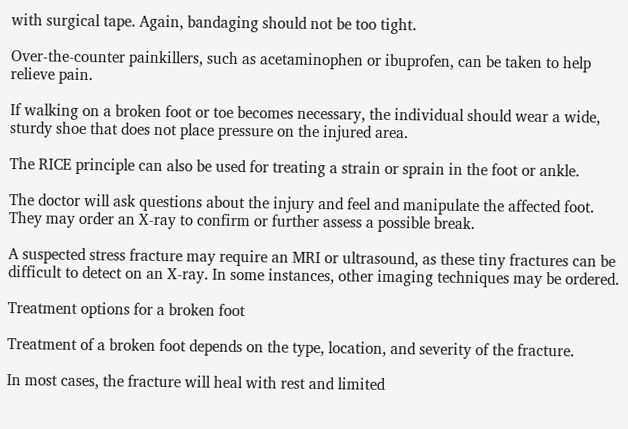with surgical tape. Again, bandaging should not be too tight.

Over-the-counter painkillers, such as acetaminophen or ibuprofen, can be taken to help relieve pain.

If walking on a broken foot or toe becomes necessary, the individual should wear a wide, sturdy shoe that does not place pressure on the injured area.

The RICE principle can also be used for treating a strain or sprain in the foot or ankle.

The doctor will ask questions about the injury and feel and manipulate the affected foot. They may order an X-ray to confirm or further assess a possible break.

A suspected stress fracture may require an MRI or ultrasound, as these tiny fractures can be difficult to detect on an X-ray. In some instances, other imaging techniques may be ordered.

Treatment options for a broken foot

Treatment of a broken foot depends on the type, location, and severity of the fracture.

In most cases, the fracture will heal with rest and limited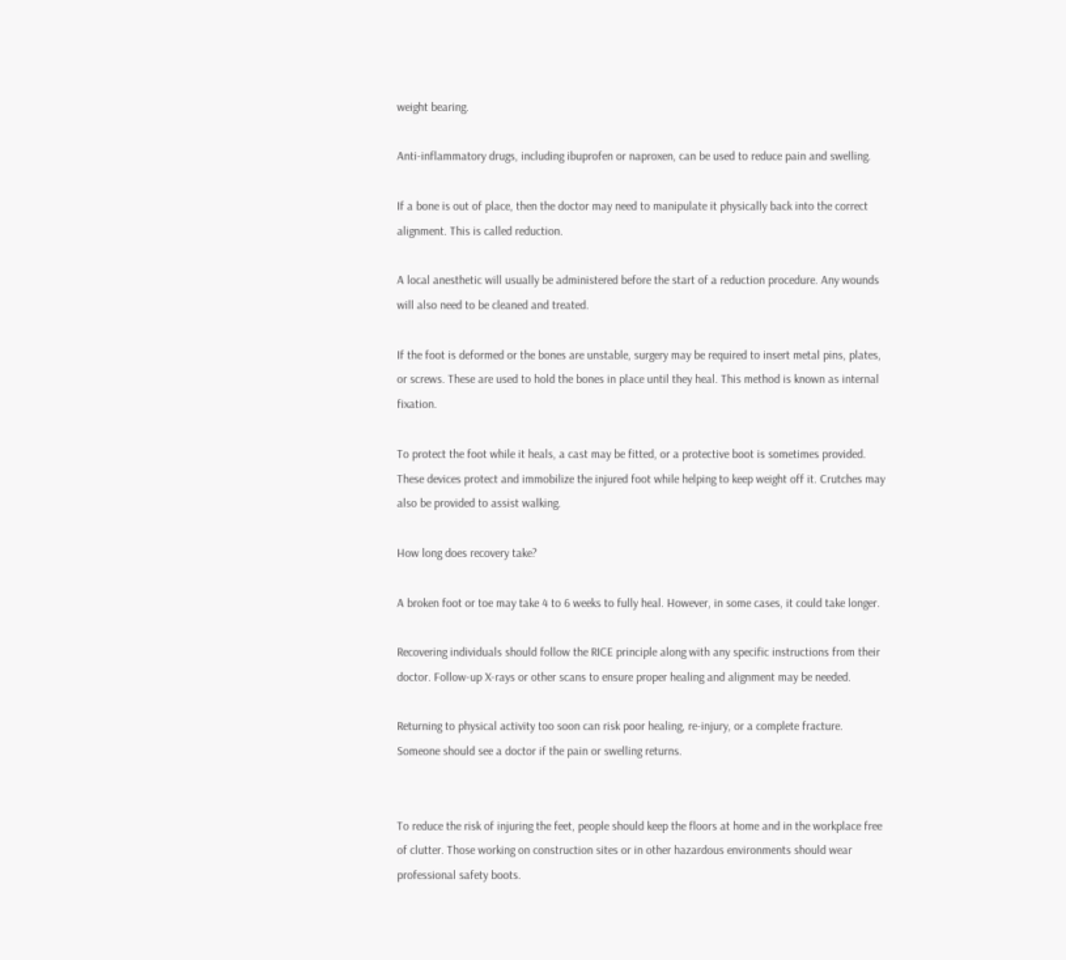weight bearing.

Anti-inflammatory drugs, including ibuprofen or naproxen, can be used to reduce pain and swelling.

If a bone is out of place, then the doctor may need to manipulate it physically back into the correct alignment. This is called reduction.

A local anesthetic will usually be administered before the start of a reduction procedure. Any wounds will also need to be cleaned and treated.

If the foot is deformed or the bones are unstable, surgery may be required to insert metal pins, plates, or screws. These are used to hold the bones in place until they heal. This method is known as internal fixation.

To protect the foot while it heals, a cast may be fitted, or a protective boot is sometimes provided. These devices protect and immobilize the injured foot while helping to keep weight off it. Crutches may also be provided to assist walking.

How long does recovery take?

A broken foot or toe may take 4 to 6 weeks to fully heal. However, in some cases, it could take longer.

Recovering individuals should follow the RICE principle along with any specific instructions from their doctor. Follow-up X-rays or other scans to ensure proper healing and alignment may be needed.

Returning to physical activity too soon can risk poor healing, re-injury, or a complete fracture. Someone should see a doctor if the pain or swelling returns.


To reduce the risk of injuring the feet, people should keep the floors at home and in the workplace free of clutter. Those working on construction sites or in other hazardous environments should wear professional safety boots.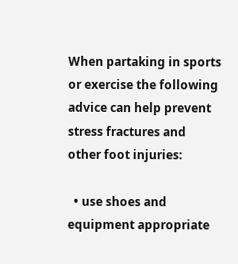When partaking in sports or exercise the following advice can help prevent stress fractures and other foot injuries:

  • use shoes and equipment appropriate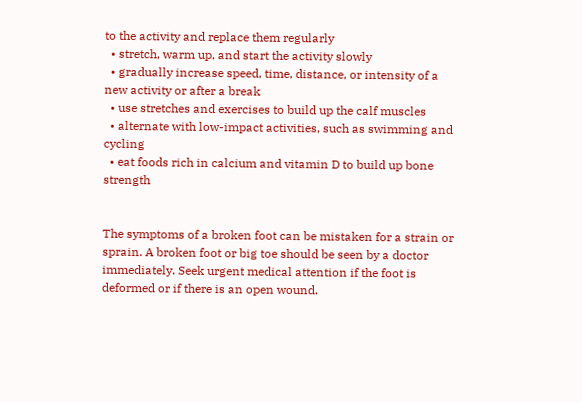to the activity and replace them regularly
  • stretch, warm up, and start the activity slowly
  • gradually increase speed, time, distance, or intensity of a new activity or after a break
  • use stretches and exercises to build up the calf muscles
  • alternate with low-impact activities, such as swimming and cycling
  • eat foods rich in calcium and vitamin D to build up bone strength


The symptoms of a broken foot can be mistaken for a strain or sprain. A broken foot or big toe should be seen by a doctor immediately. Seek urgent medical attention if the foot is deformed or if there is an open wound.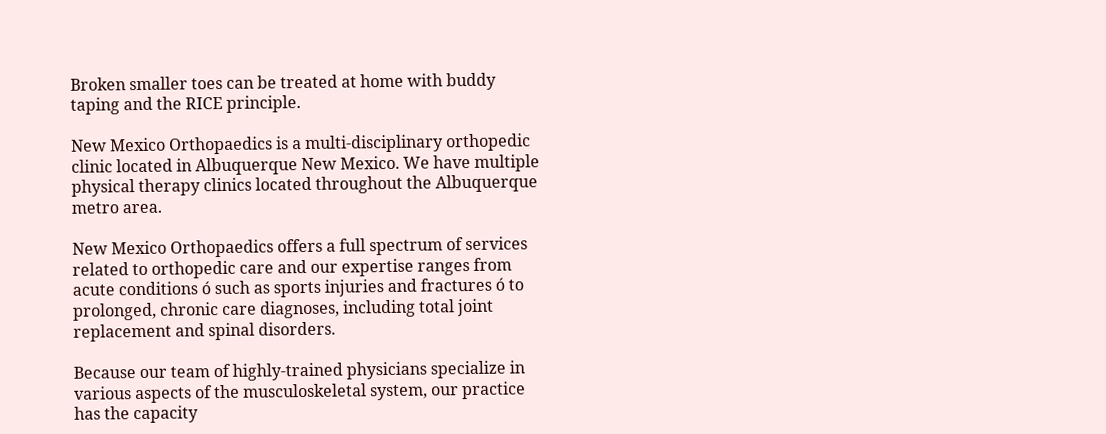Broken smaller toes can be treated at home with buddy taping and the RICE principle.

New Mexico Orthopaedics is a multi-disciplinary orthopedic clinic located in Albuquerque New Mexico. We have multiple physical therapy clinics located throughout the Albuquerque metro area.

New Mexico Orthopaedics offers a full spectrum of services related to orthopedic care and our expertise ranges from acute conditions ó such as sports injuries and fractures ó to prolonged, chronic care diagnoses, including total joint replacement and spinal disorders.

Because our team of highly-trained physicians specialize in various aspects of the musculoskeletal system, our practice has the capacity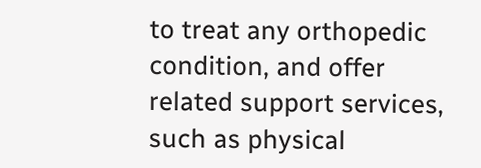to treat any orthopedic condition, and offer related support services, such as physical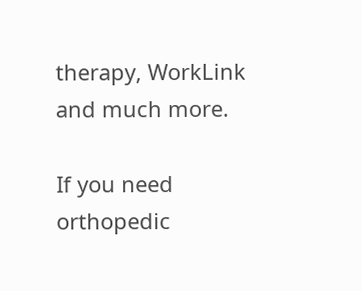therapy, WorkLink and much more.

If you need orthopedic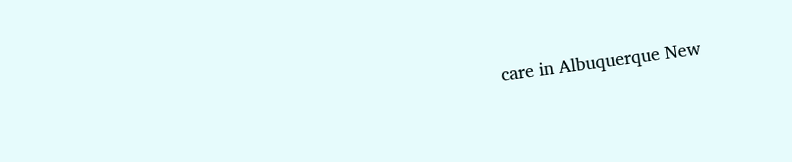care in Albuquerque New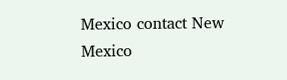Mexico contact New Mexico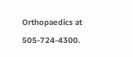Orthopaedics at 505-724-4300.